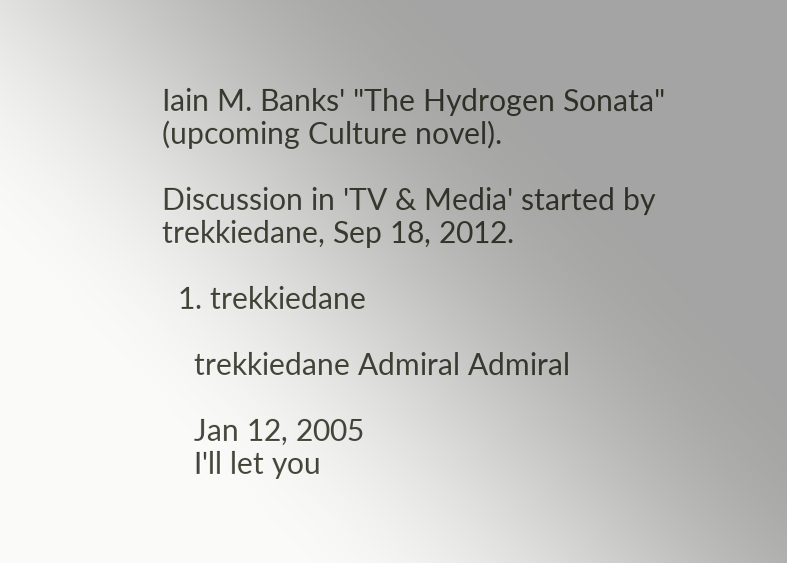Iain M. Banks' "The Hydrogen Sonata" (upcoming Culture novel).

Discussion in 'TV & Media' started by trekkiedane, Sep 18, 2012.

  1. trekkiedane

    trekkiedane Admiral Admiral

    Jan 12, 2005
    I'll let you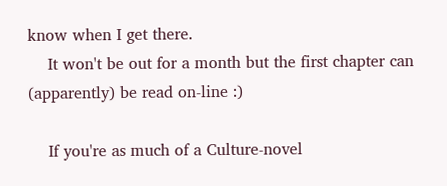know when I get there.
    It won't be out for a month but the first chapter can (apparently) be read on-line :)

    If you're as much of a Culture-novel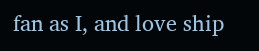fan as I, and love ship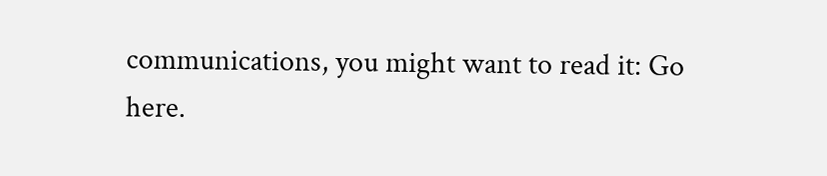communications, you might want to read it: Go here.